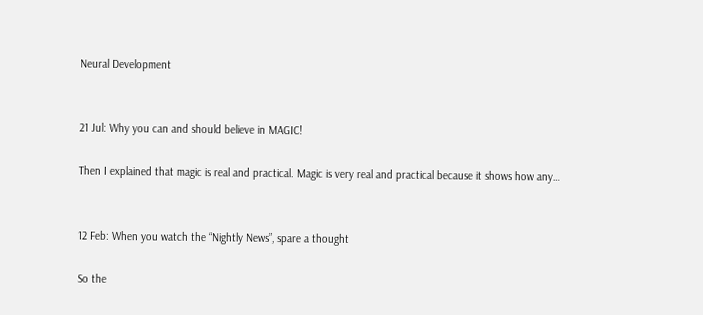Neural Development


21 Jul: Why you can and should believe in MAGIC!

Then I explained that magic is real and practical. Magic is very real and practical because it shows how any…


12 Feb: When you watch the “Nightly News”, spare a thought

So the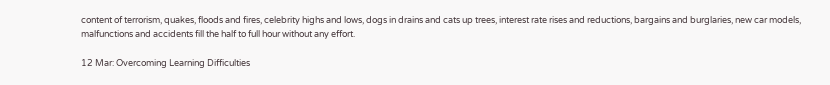content of terrorism, quakes, floods and fires, celebrity highs and lows, dogs in drains and cats up trees, interest rate rises and reductions, bargains and burglaries, new car models, malfunctions and accidents fill the half to full hour without any effort.

12 Mar: Overcoming Learning Difficulties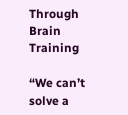Through Brain Training

“We can’t solve a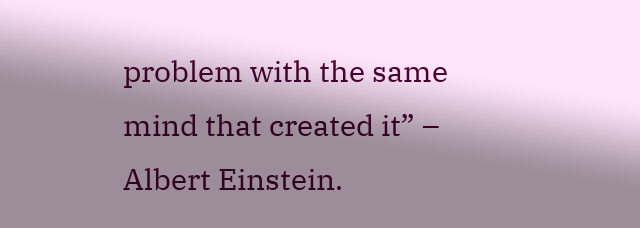problem with the same mind that created it” – Albert Einstein.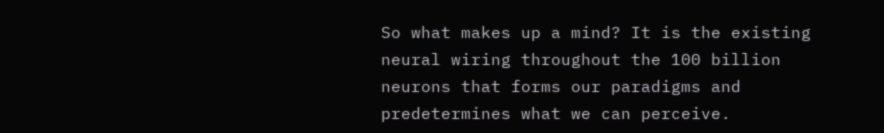So what makes up a mind? It is the existing neural wiring throughout the 100 billion neurons that forms our paradigms and predetermines what we can perceive.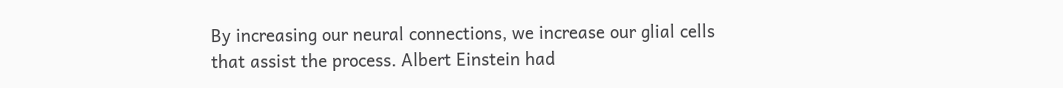By increasing our neural connections, we increase our glial cells that assist the process. Albert Einstein had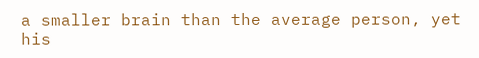a smaller brain than the average person, yet his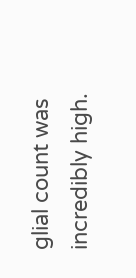glial count was incredibly high.